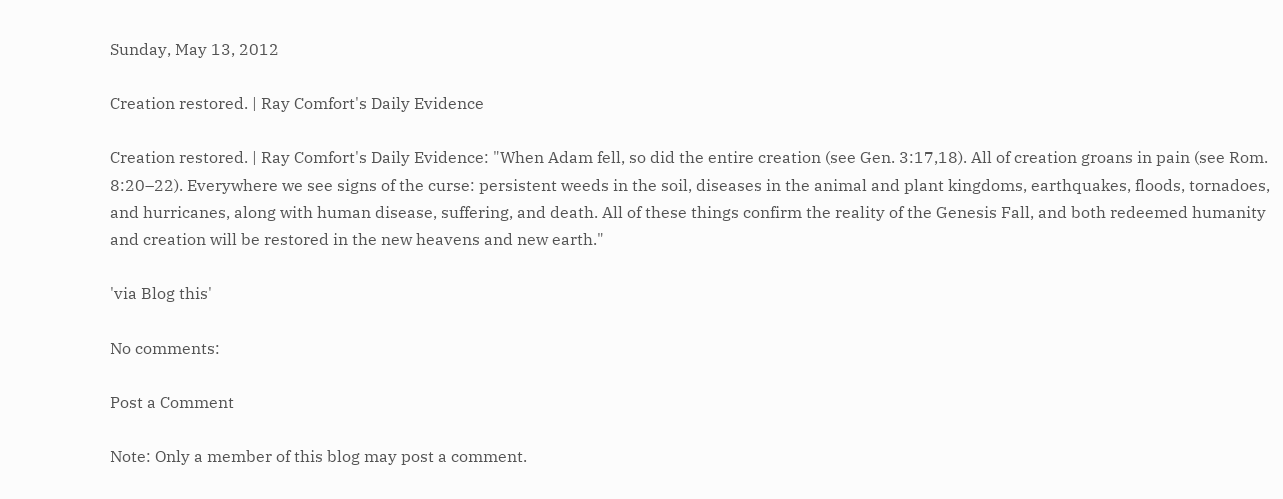Sunday, May 13, 2012

Creation restored. | Ray Comfort's Daily Evidence

Creation restored. | Ray Comfort's Daily Evidence: "When Adam fell, so did the entire creation (see Gen. 3:17,18). All of creation groans in pain (see Rom. 8:20–22). Everywhere we see signs of the curse: persistent weeds in the soil, diseases in the animal and plant kingdoms, earthquakes, floods, tornadoes, and hurricanes, along with human disease, suffering, and death. All of these things confirm the reality of the Genesis Fall, and both redeemed humanity and creation will be restored in the new heavens and new earth."

'via Blog this'

No comments:

Post a Comment

Note: Only a member of this blog may post a comment.